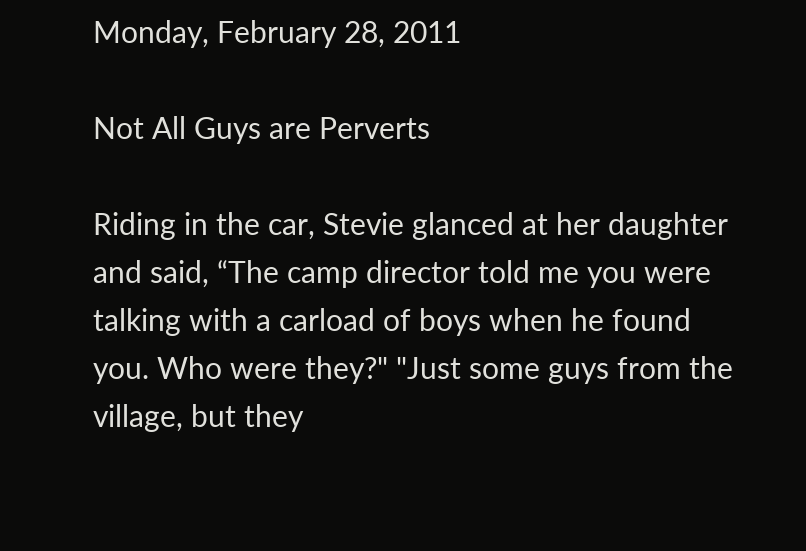Monday, February 28, 2011

Not All Guys are Perverts

Riding in the car, Stevie glanced at her daughter and said, “The camp director told me you were talking with a carload of boys when he found you. Who were they?" "Just some guys from the village, but they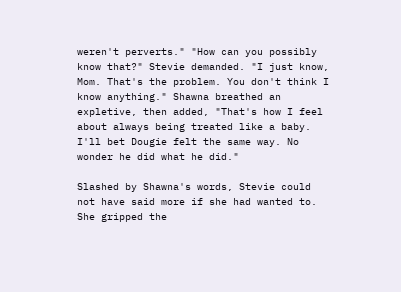weren't perverts." "How can you possibly know that?" Stevie demanded. "I just know, Mom. That's the problem. You don't think I know anything." Shawna breathed an expletive, then added, "That's how I feel about always being treated like a baby. I'll bet Dougie felt the same way. No wonder he did what he did."

Slashed by Shawna's words, Stevie could not have said more if she had wanted to. She gripped the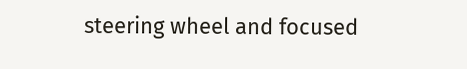steering wheel and focused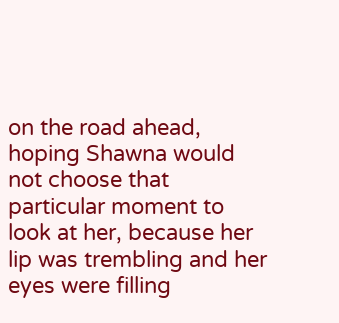on the road ahead, hoping Shawna would not choose that particular moment to look at her, because her lip was trembling and her eyes were filling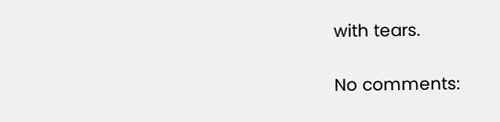with tears.

No comments: